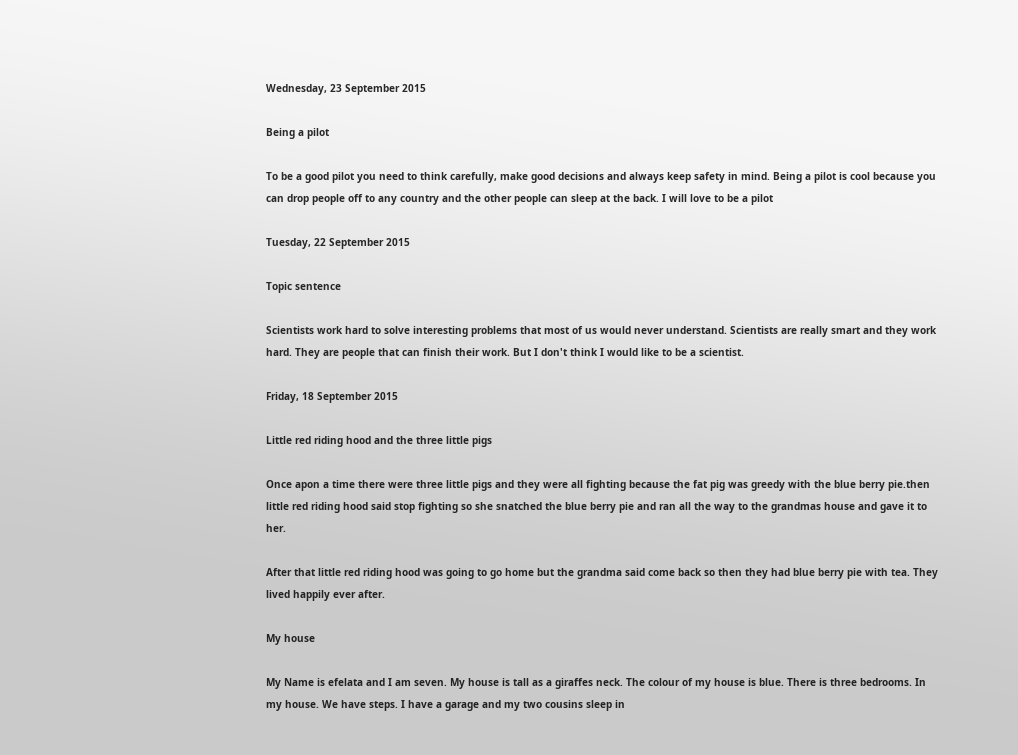Wednesday, 23 September 2015

Being a pilot

To be a good pilot you need to think carefully, make good decisions and always keep safety in mind. Being a pilot is cool because you can drop people off to any country and the other people can sleep at the back. I will love to be a pilot

Tuesday, 22 September 2015

Topic sentence

Scientists work hard to solve interesting problems that most of us would never understand. Scientists are really smart and they work hard. They are people that can finish their work. But I don't think I would like to be a scientist.

Friday, 18 September 2015

Little red riding hood and the three little pigs

Once apon a time there were three little pigs and they were all fighting because the fat pig was greedy with the blue berry pie.then little red riding hood said stop fighting so she snatched the blue berry pie and ran all the way to the grandmas house and gave it to her.

After that little red riding hood was going to go home but the grandma said come back so then they had blue berry pie with tea. They lived happily ever after.

My house

My Name is efelata and I am seven. My house is tall as a giraffes neck. The colour of my house is blue. There is three bedrooms. In my house. We have steps. I have a garage and my two cousins sleep in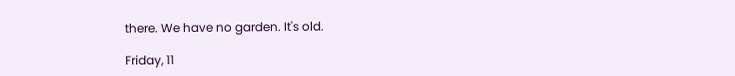there. We have no garden. It's old.

Friday, 11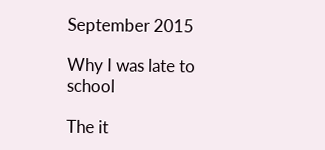September 2015

Why I was late to school

The it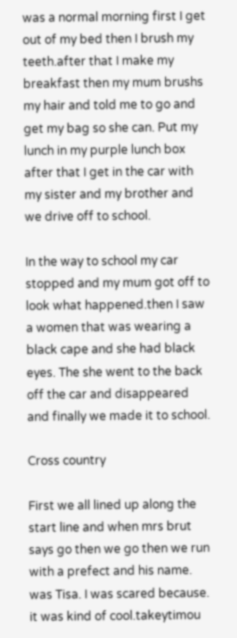was a normal morning first I get out of my bed then I brush my teeth.after that I make my breakfast then my mum brushs my hair and told me to go and get my bag so she can. Put my lunch in my purple lunch box after that I get in the car with my sister and my brother and we drive off to school.

In the way to school my car stopped and my mum got off to look what happened.then I saw a women that was wearing a black cape and she had black eyes. The she went to the back off the car and disappeared and finally we made it to school.

Cross country

First we all lined up along the start line and when mrs brut says go then we go then we run with a prefect and his name. was Tisa. I was scared because. it was kind of cool.takeytimou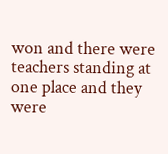won and there were teachers standing at one place and they were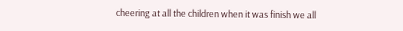cheering at all the children when it was finish we all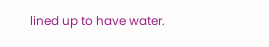lined up to have water.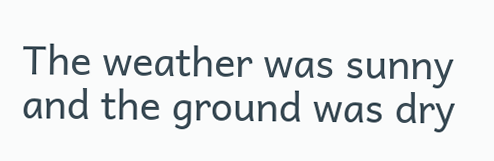The weather was sunny and the ground was dry